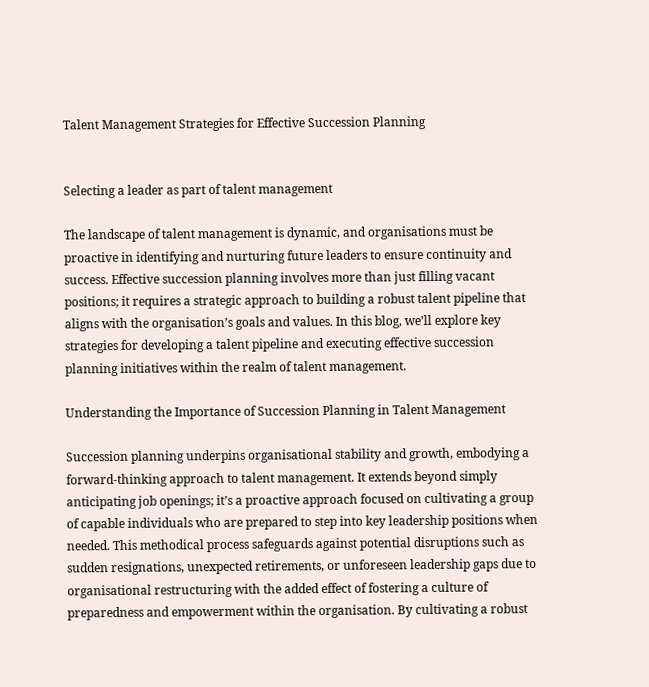Talent Management Strategies for Effective Succession Planning


Selecting a leader as part of talent management

The landscape of talent management is dynamic, and organisations must be proactive in identifying and nurturing future leaders to ensure continuity and success. Effective succession planning involves more than just filling vacant positions; it requires a strategic approach to building a robust talent pipeline that aligns with the organisation’s goals and values. In this blog, we’ll explore key strategies for developing a talent pipeline and executing effective succession planning initiatives within the realm of talent management.

Understanding the Importance of Succession Planning in Talent Management

Succession planning underpins organisational stability and growth, embodying a forward-thinking approach to talent management. It extends beyond simply anticipating job openings; it’s a proactive approach focused on cultivating a group of capable individuals who are prepared to step into key leadership positions when needed. This methodical process safeguards against potential disruptions such as sudden resignations, unexpected retirements, or unforeseen leadership gaps due to organisational restructuring with the added effect of fostering a culture of preparedness and empowerment within the organisation. By cultivating a robust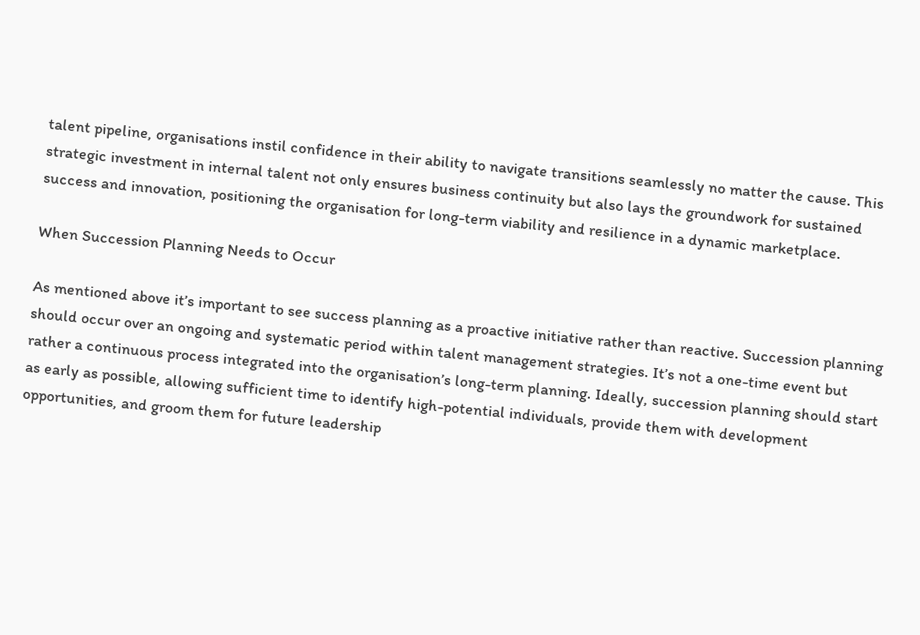talent pipeline, organisations instil confidence in their ability to navigate transitions seamlessly no matter the cause. This strategic investment in internal talent not only ensures business continuity but also lays the groundwork for sustained success and innovation, positioning the organisation for long-term viability and resilience in a dynamic marketplace.

When Succession Planning Needs to Occur

As mentioned above it’s important to see success planning as a proactive initiative rather than reactive. Succession planning should occur over an ongoing and systematic period within talent management strategies. It’s not a one-time event but rather a continuous process integrated into the organisation’s long-term planning. Ideally, succession planning should start as early as possible, allowing sufficient time to identify high-potential individuals, provide them with development opportunities, and groom them for future leadership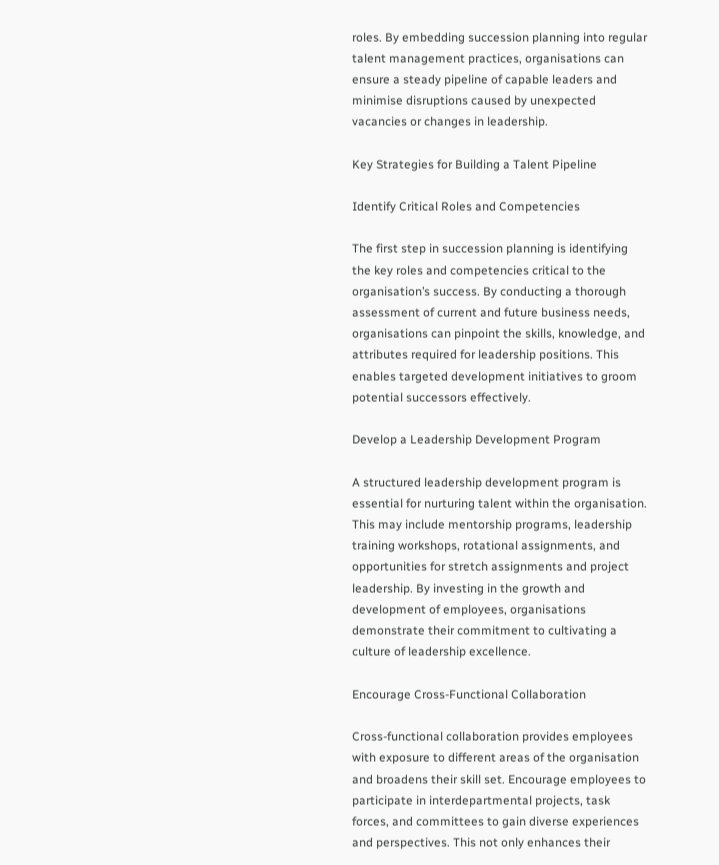roles. By embedding succession planning into regular talent management practices, organisations can ensure a steady pipeline of capable leaders and minimise disruptions caused by unexpected vacancies or changes in leadership.

Key Strategies for Building a Talent Pipeline

Identify Critical Roles and Competencies

The first step in succession planning is identifying the key roles and competencies critical to the organisation’s success. By conducting a thorough assessment of current and future business needs, organisations can pinpoint the skills, knowledge, and attributes required for leadership positions. This enables targeted development initiatives to groom potential successors effectively.

Develop a Leadership Development Program

A structured leadership development program is essential for nurturing talent within the organisation. This may include mentorship programs, leadership training workshops, rotational assignments, and opportunities for stretch assignments and project leadership. By investing in the growth and development of employees, organisations demonstrate their commitment to cultivating a culture of leadership excellence.

Encourage Cross-Functional Collaboration

Cross-functional collaboration provides employees with exposure to different areas of the organisation and broadens their skill set. Encourage employees to participate in interdepartmental projects, task forces, and committees to gain diverse experiences and perspectives. This not only enhances their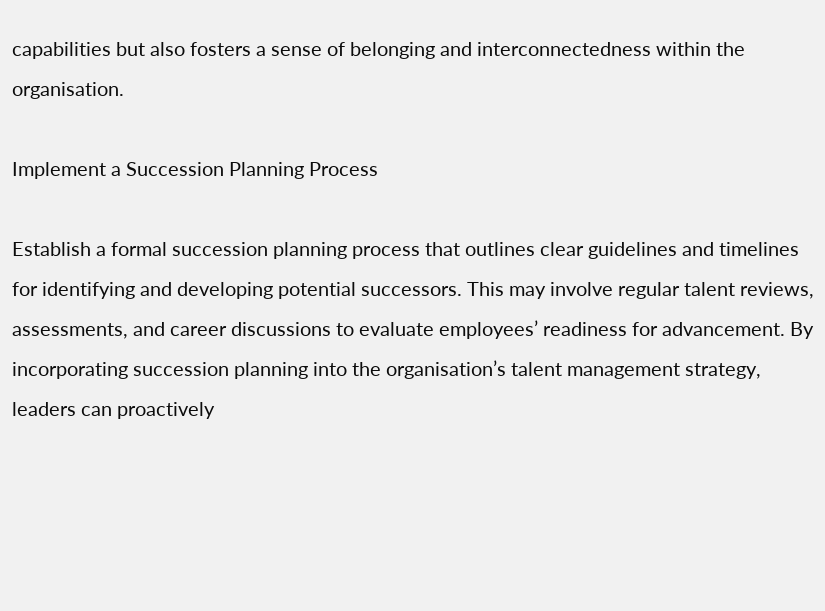capabilities but also fosters a sense of belonging and interconnectedness within the organisation.

Implement a Succession Planning Process

Establish a formal succession planning process that outlines clear guidelines and timelines for identifying and developing potential successors. This may involve regular talent reviews, assessments, and career discussions to evaluate employees’ readiness for advancement. By incorporating succession planning into the organisation’s talent management strategy, leaders can proactively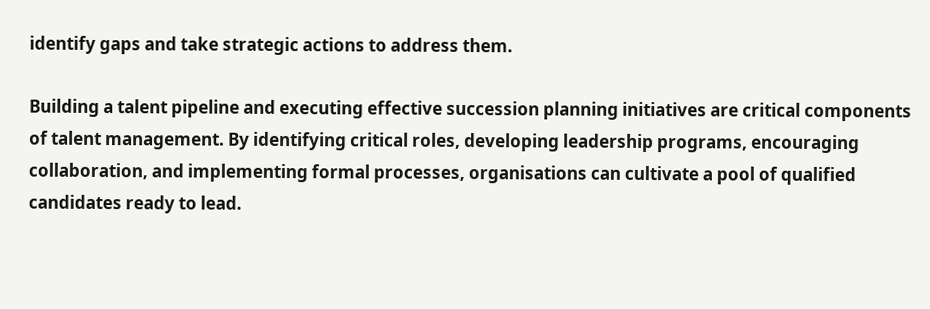identify gaps and take strategic actions to address them.

Building a talent pipeline and executing effective succession planning initiatives are critical components of talent management. By identifying critical roles, developing leadership programs, encouraging collaboration, and implementing formal processes, organisations can cultivate a pool of qualified candidates ready to lead.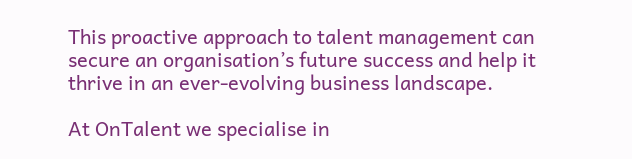This proactive approach to talent management can secure an organisation’s future success and help it thrive in an ever-evolving business landscape.

At OnTalent we specialise in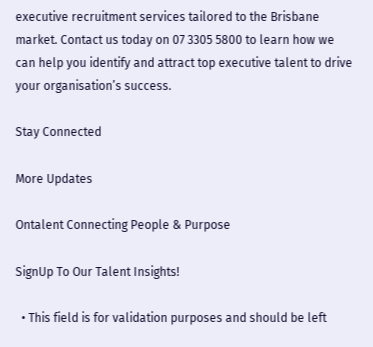executive recruitment services tailored to the Brisbane market. Contact us today on 07 3305 5800 to learn how we can help you identify and attract top executive talent to drive your organisation’s success.

Stay Connected

More Updates

Ontalent Connecting People & Purpose

SignUp To Our Talent Insights!

  • This field is for validation purposes and should be left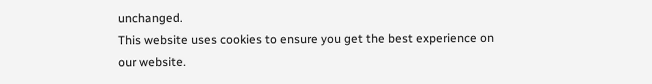unchanged.
This website uses cookies to ensure you get the best experience on our website.